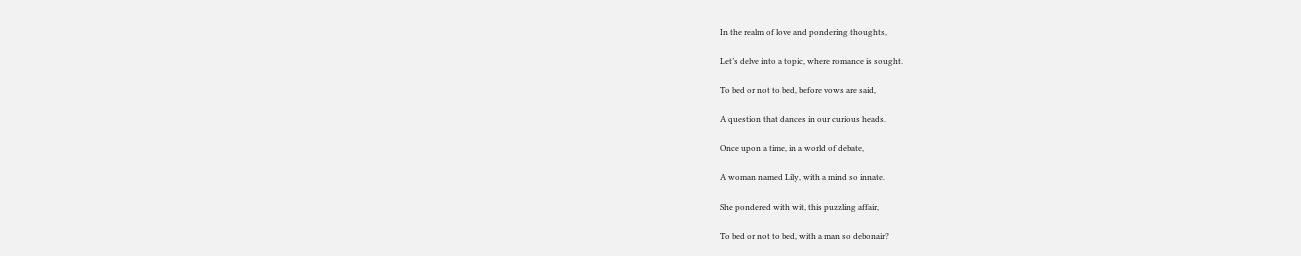In the realm of love and pondering thoughts,

Let’s delve into a topic, where romance is sought.

To bed or not to bed, before vows are said,

A question that dances in our curious heads.

Once upon a time, in a world of debate,

A woman named Lily, with a mind so innate.

She pondered with wit, this puzzling affair,

To bed or not to bed, with a man so debonair?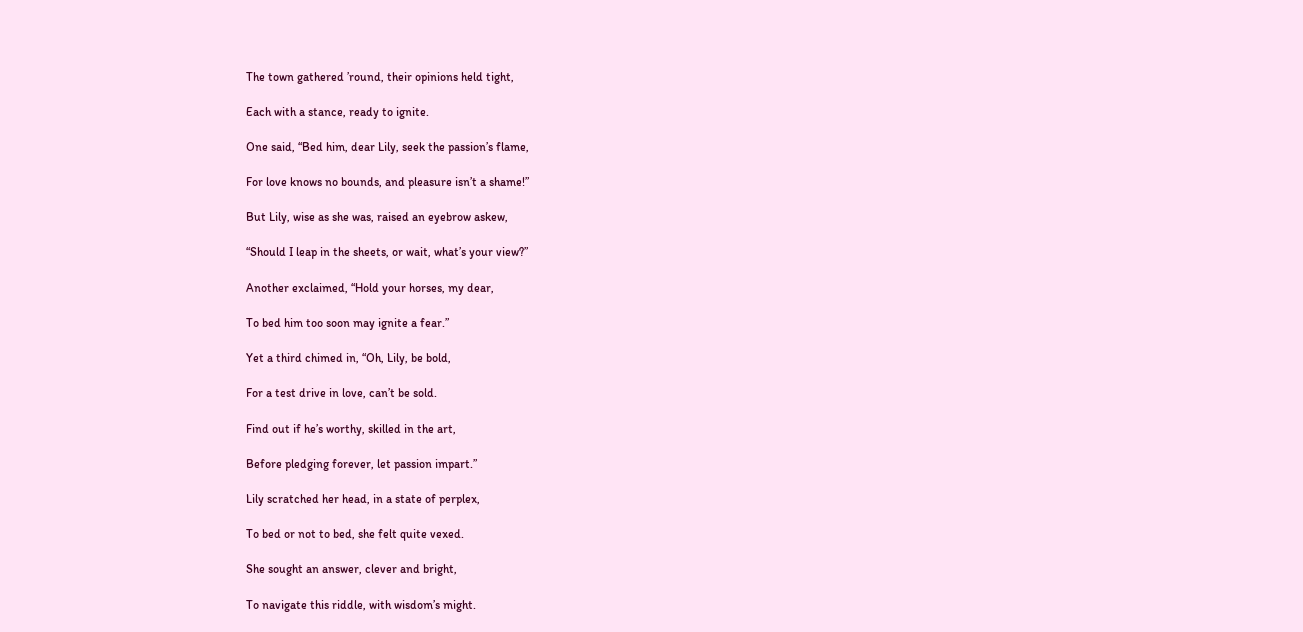The town gathered ’round, their opinions held tight,

Each with a stance, ready to ignite.

One said, “Bed him, dear Lily, seek the passion’s flame,

For love knows no bounds, and pleasure isn’t a shame!”

But Lily, wise as she was, raised an eyebrow askew,

“Should I leap in the sheets, or wait, what’s your view?”

Another exclaimed, “Hold your horses, my dear,

To bed him too soon may ignite a fear.”

Yet a third chimed in, “Oh, Lily, be bold,

For a test drive in love, can’t be sold.

Find out if he’s worthy, skilled in the art,

Before pledging forever, let passion impart.”

Lily scratched her head, in a state of perplex,

To bed or not to bed, she felt quite vexed.

She sought an answer, clever and bright,

To navigate this riddle, with wisdom’s might.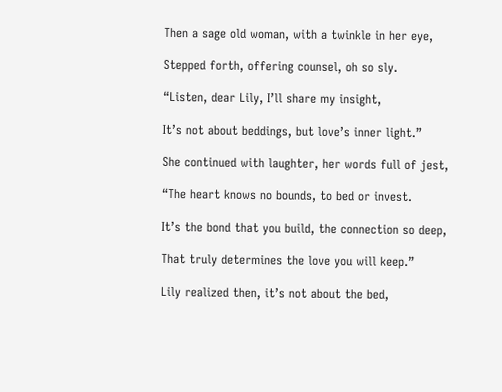Then a sage old woman, with a twinkle in her eye,

Stepped forth, offering counsel, oh so sly.

“Listen, dear Lily, I’ll share my insight,

It’s not about beddings, but love’s inner light.”

She continued with laughter, her words full of jest,

“The heart knows no bounds, to bed or invest.

It’s the bond that you build, the connection so deep,

That truly determines the love you will keep.”

Lily realized then, it’s not about the bed,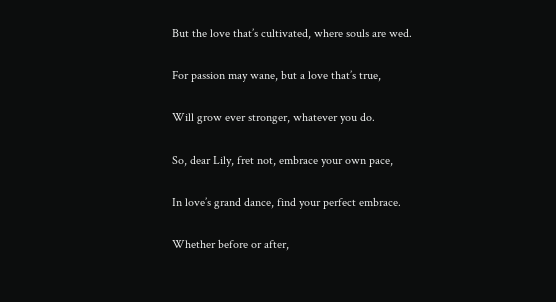But the love that’s cultivated, where souls are wed.

For passion may wane, but a love that’s true,

Will grow ever stronger, whatever you do.

So, dear Lily, fret not, embrace your own pace,

In love’s grand dance, find your perfect embrace.

Whether before or after,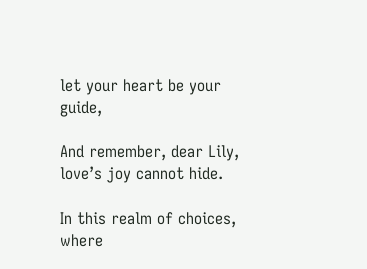let your heart be your guide,

And remember, dear Lily, love’s joy cannot hide.

In this realm of choices, where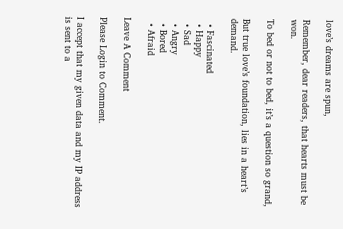love’s dreams are spun,

Remember, dear readers, that hearts must be won.

To bed or not to bed, it’s a question so grand,

But true love’s foundation, lies in a heart’s demand.

  • Fascinated
  • Happy
  • Sad
  • Angry
  • Bored
  • Afraid

Leave A Comment

Please Login to Comment.

I accept that my given data and my IP address is sent to a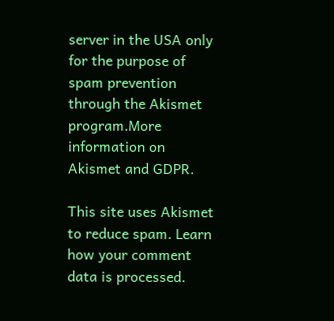server in the USA only for the purpose of spam prevention through the Akismet program.More information on Akismet and GDPR.

This site uses Akismet to reduce spam. Learn how your comment data is processed.